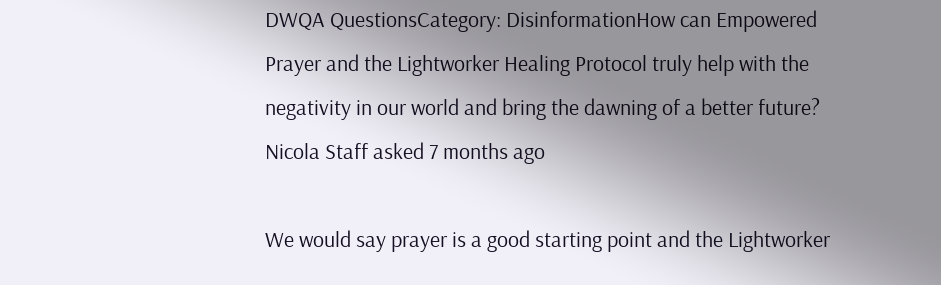DWQA QuestionsCategory: DisinformationHow can Empowered Prayer and the Lightworker Healing Protocol truly help with the negativity in our world and bring the dawning of a better future?
Nicola Staff asked 7 months ago

We would say prayer is a good starting point and the Lightworker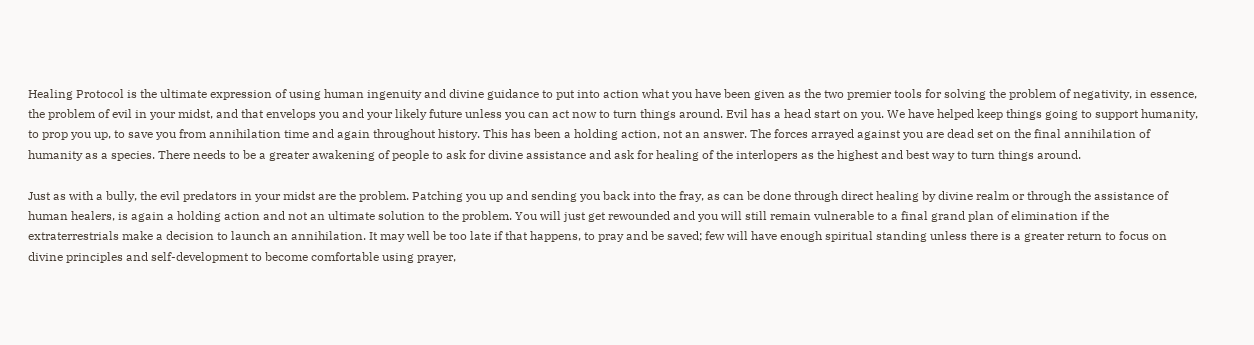Healing Protocol is the ultimate expression of using human ingenuity and divine guidance to put into action what you have been given as the two premier tools for solving the problem of negativity, in essence, the problem of evil in your midst, and that envelops you and your likely future unless you can act now to turn things around. Evil has a head start on you. We have helped keep things going to support humanity, to prop you up, to save you from annihilation time and again throughout history. This has been a holding action, not an answer. The forces arrayed against you are dead set on the final annihilation of humanity as a species. There needs to be a greater awakening of people to ask for divine assistance and ask for healing of the interlopers as the highest and best way to turn things around.

Just as with a bully, the evil predators in your midst are the problem. Patching you up and sending you back into the fray, as can be done through direct healing by divine realm or through the assistance of human healers, is again a holding action and not an ultimate solution to the problem. You will just get rewounded and you will still remain vulnerable to a final grand plan of elimination if the extraterrestrials make a decision to launch an annihilation. It may well be too late if that happens, to pray and be saved; few will have enough spiritual standing unless there is a greater return to focus on divine principles and self-development to become comfortable using prayer,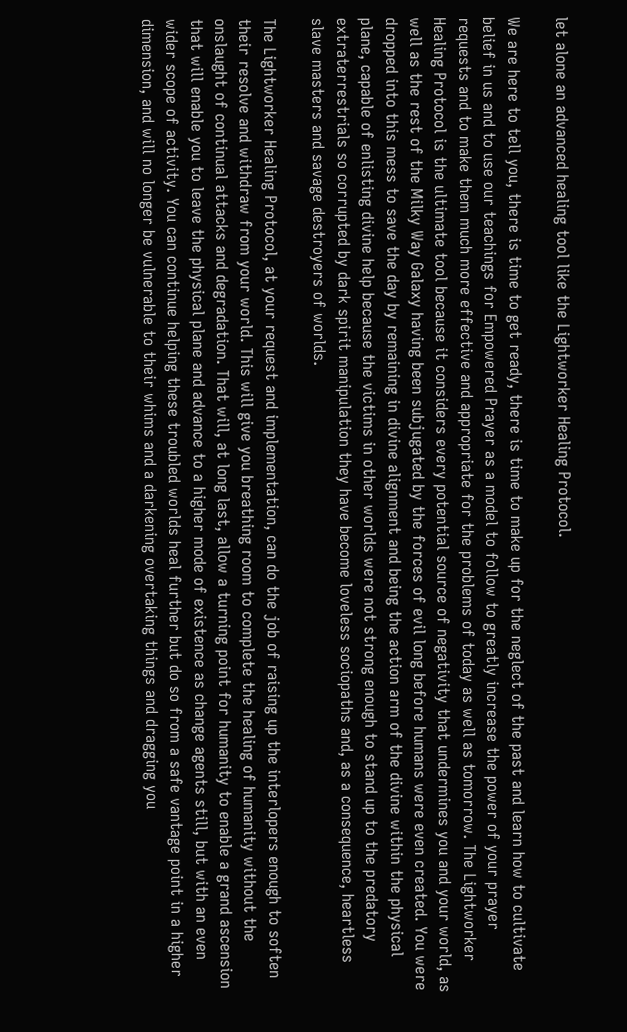let alone an advanced healing tool like the Lightworker Healing Protocol.

We are here to tell you, there is time to get ready, there is time to make up for the neglect of the past and learn how to cultivate belief in us and to use our teachings for Empowered Prayer as a model to follow to greatly increase the power of your prayer requests and to make them much more effective and appropriate for the problems of today as well as tomorrow. The Lightworker Healing Protocol is the ultimate tool because it considers every potential source of negativity that undermines you and your world, as well as the rest of the Milky Way Galaxy having been subjugated by the forces of evil long before humans were even created. You were dropped into this mess to save the day by remaining in divine alignment and being the action arm of the divine within the physical plane, capable of enlisting divine help because the victims in other worlds were not strong enough to stand up to the predatory extraterrestrials so corrupted by dark spirit manipulation they have become loveless sociopaths and, as a consequence, heartless slave masters and savage destroyers of worlds.

The Lightworker Healing Protocol, at your request and implementation, can do the job of raising up the interlopers enough to soften their resolve and withdraw from your world. This will give you breathing room to complete the healing of humanity without the onslaught of continual attacks and degradation. That will, at long last, allow a turning point for humanity to enable a grand ascension that will enable you to leave the physical plane and advance to a higher mode of existence as change agents still, but with an even wider scope of activity. You can continue helping these troubled worlds heal further but do so from a safe vantage point in a higher dimension, and will no longer be vulnerable to their whims and a darkening overtaking things and dragging you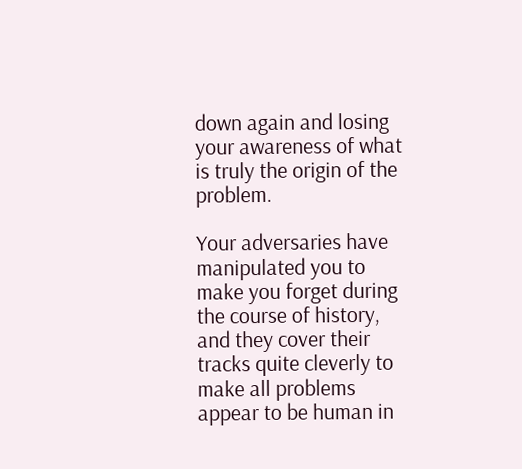down again and losing your awareness of what is truly the origin of the problem.

Your adversaries have manipulated you to make you forget during the course of history, and they cover their tracks quite cleverly to make all problems appear to be human in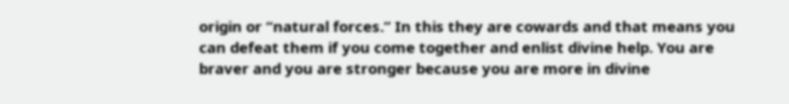origin or “natural forces.” In this they are cowards and that means you can defeat them if you come together and enlist divine help. You are braver and you are stronger because you are more in divine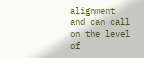alignment and can call on the level of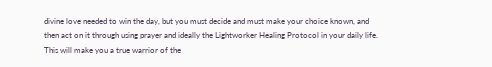divine love needed to win the day, but you must decide and must make your choice known, and then act on it through using prayer and ideally the Lightworker Healing Protocol in your daily life. This will make you a true warrior of the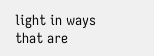light in ways that are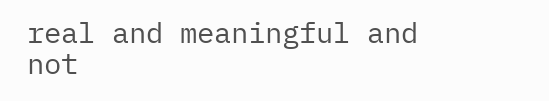real and meaningful and not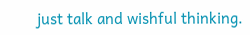just talk and wishful thinking.